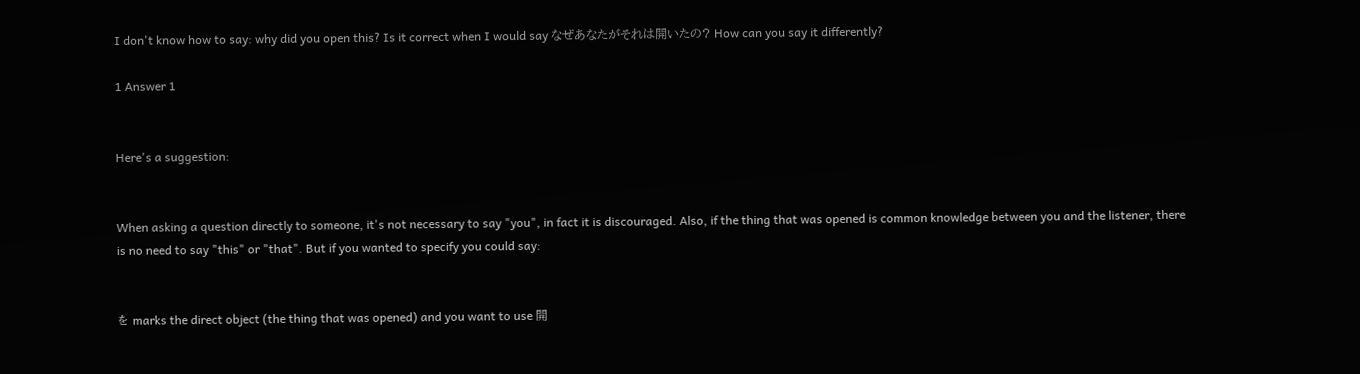I don't know how to say: why did you open this? Is it correct when I would say なぜあなたがそれは開いたの? How can you say it differently?

1 Answer 1


Here's a suggestion:


When asking a question directly to someone, it's not necessary to say "you", in fact it is discouraged. Also, if the thing that was opened is common knowledge between you and the listener, there is no need to say "this" or "that". But if you wanted to specify you could say:


を marks the direct object (the thing that was opened) and you want to use 開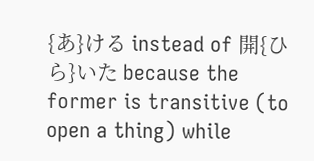{あ}ける instead of 開{ひら}いた because the former is transitive (to open a thing) while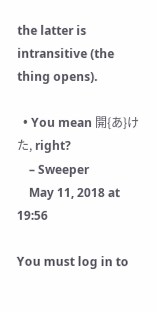the latter is intransitive (the thing opens).

  • You mean 開{あ}けた, right?
    – Sweeper
    May 11, 2018 at 19:56

You must log in to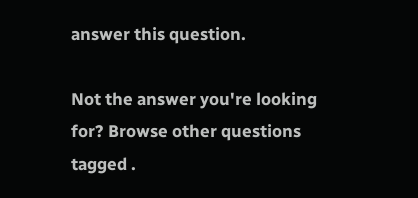answer this question.

Not the answer you're looking for? Browse other questions tagged .